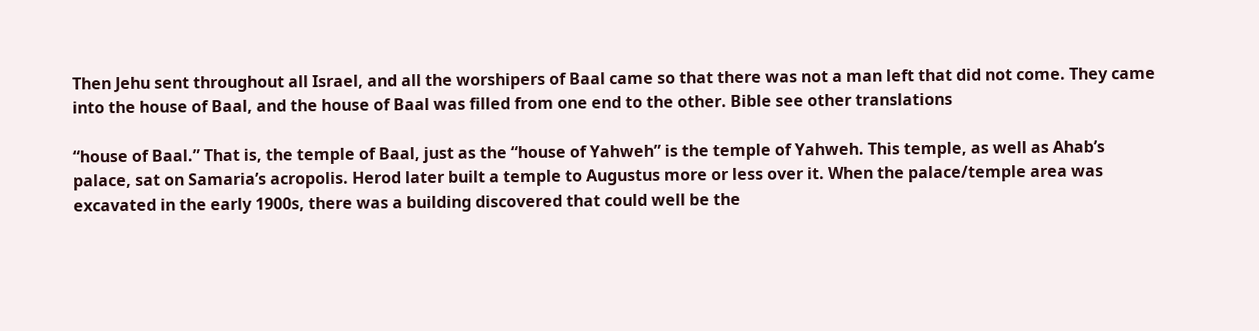Then Jehu sent throughout all Israel, and all the worshipers of Baal came so that there was not a man left that did not come. They came into the house of Baal, and the house of Baal was filled from one end to the other. Bible see other translations

“house of Baal.” That is, the temple of Baal, just as the “house of Yahweh” is the temple of Yahweh. This temple, as well as Ahab’s palace, sat on Samaria’s acropolis. Herod later built a temple to Augustus more or less over it. When the palace/temple area was excavated in the early 1900s, there was a building discovered that could well be the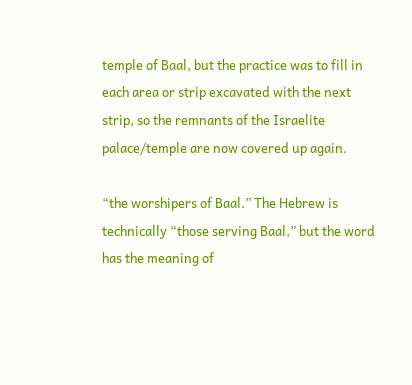temple of Baal, but the practice was to fill in each area or strip excavated with the next strip, so the remnants of the Israelite palace/temple are now covered up again.

“the worshipers of Baal.” The Hebrew is technically “those serving Baal,” but the word has the meaning of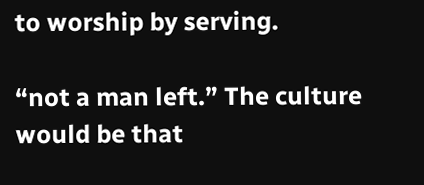to worship by serving.

“not a man left.” The culture would be that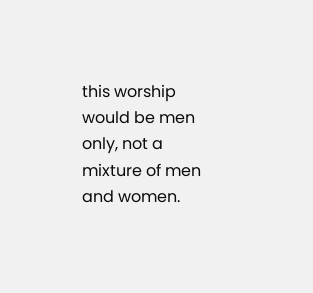this worship would be men only, not a mixture of men and women.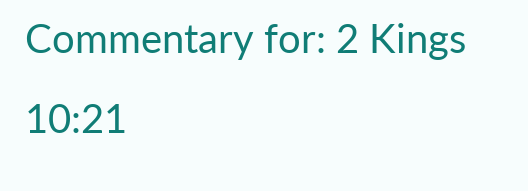Commentary for: 2 Kings 10:21